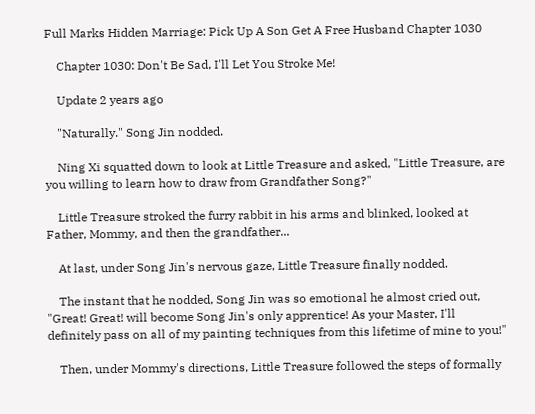Full Marks Hidden Marriage: Pick Up A Son Get A Free Husband Chapter 1030

    Chapter 1030: Don't Be Sad, I'll Let You Stroke Me!

    Update 2 years ago

    "Naturally." Song Jin nodded.

    Ning Xi squatted down to look at Little Treasure and asked, "Little Treasure, are you willing to learn how to draw from Grandfather Song?"

    Little Treasure stroked the furry rabbit in his arms and blinked, looked at Father, Mommy, and then the grandfather...

    At last, under Song Jin's nervous gaze, Little Treasure finally nodded.

    The instant that he nodded, Song Jin was so emotional he almost cried out, "Great! Great! will become Song Jin's only apprentice! As your Master, I'll definitely pass on all of my painting techniques from this lifetime of mine to you!"

    Then, under Mommy's directions, Little Treasure followed the steps of formally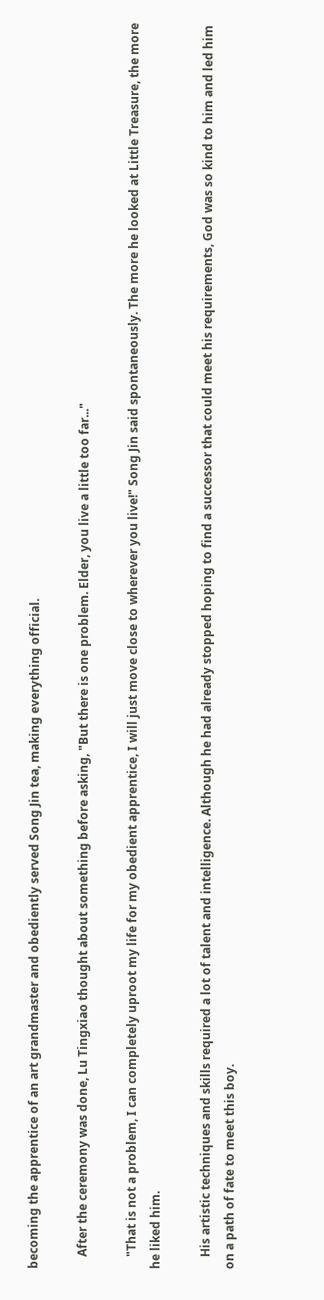becoming the apprentice of an art grandmaster and obediently served Song Jin tea, making everything official.

    After the ceremony was done, Lu Tingxiao thought about something before asking, "But there is one problem. Elder, you live a little too far..."

    "That is not a problem, I can completely uproot my life for my obedient apprentice, I will just move close to wherever you live!" Song Jin said spontaneously. The more he looked at Little Treasure, the more he liked him.

    His artistic techniques and skills required a lot of talent and intelligence. Although he had already stopped hoping to find a successor that could meet his requirements, God was so kind to him and led him on a path of fate to meet this boy.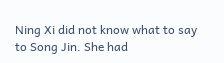Ning Xi did not know what to say to Song Jin. She had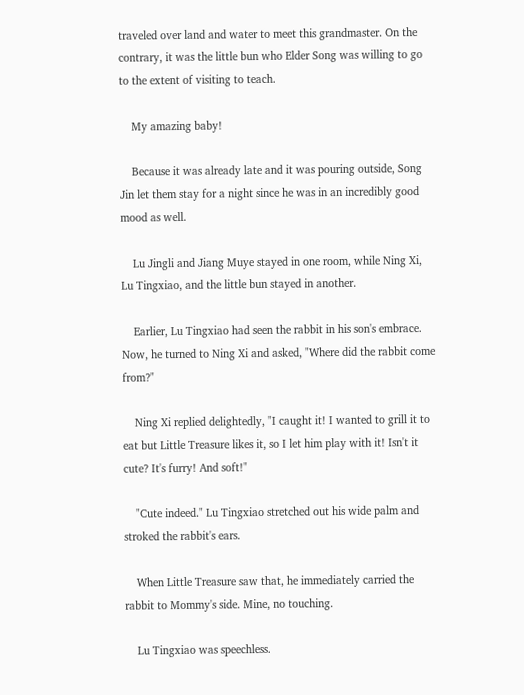traveled over land and water to meet this grandmaster. On the contrary, it was the little bun who Elder Song was willing to go to the extent of visiting to teach.

    My amazing baby!

    Because it was already late and it was pouring outside, Song Jin let them stay for a night since he was in an incredibly good mood as well.

    Lu Jingli and Jiang Muye stayed in one room, while Ning Xi, Lu Tingxiao, and the little bun stayed in another.

    Earlier, Lu Tingxiao had seen the rabbit in his son's embrace. Now, he turned to Ning Xi and asked, "Where did the rabbit come from?"

    Ning Xi replied delightedly, "I caught it! I wanted to grill it to eat but Little Treasure likes it, so I let him play with it! Isn't it cute? It's furry! And soft!"

    "Cute indeed." Lu Tingxiao stretched out his wide palm and stroked the rabbit's ears.

    When Little Treasure saw that, he immediately carried the rabbit to Mommy's side. Mine, no touching.

    Lu Tingxiao was speechless.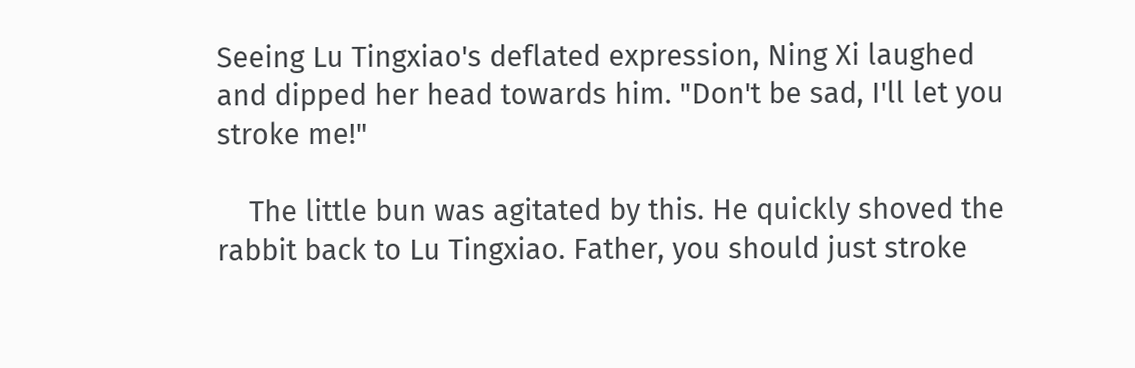Seeing Lu Tingxiao's deflated expression, Ning Xi laughed and dipped her head towards him. "Don't be sad, I'll let you stroke me!"

    The little bun was agitated by this. He quickly shoved the rabbit back to Lu Tingxiao. Father, you should just stroke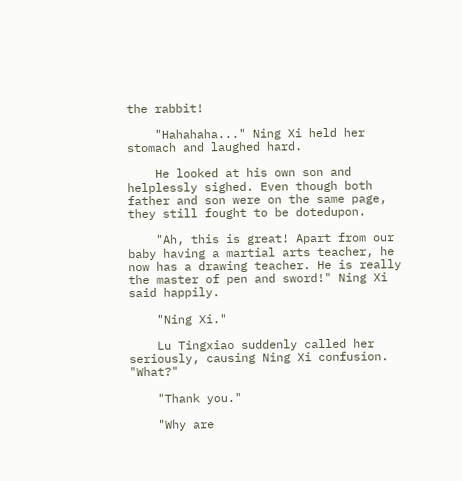the rabbit!

    "Hahahaha..." Ning Xi held her stomach and laughed hard.

    He looked at his own son and helplessly sighed. Even though both father and son were on the same page, they still fought to be dotedupon.

    "Ah, this is great! Apart from our baby having a martial arts teacher, he now has a drawing teacher. He is really the master of pen and sword!" Ning Xi said happily.

    "Ning Xi."

    Lu Tingxiao suddenly called her seriously, causing Ning Xi confusion. "What?"

    "Thank you."

    "Why are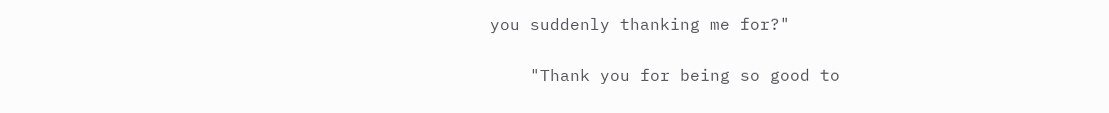you suddenly thanking me for?"

    "Thank you for being so good to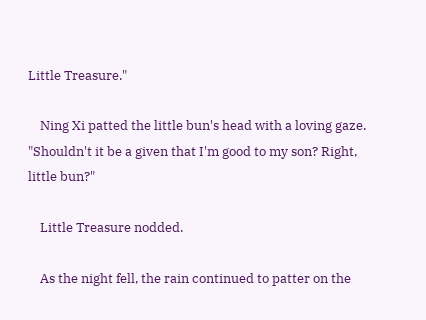Little Treasure."

    Ning Xi patted the little bun's head with a loving gaze. "Shouldn't it be a given that I'm good to my son? Right, little bun?"

    Little Treasure nodded.

    As the night fell, the rain continued to patter on the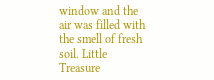window and the air was filled with the smell of fresh soil. Little Treasure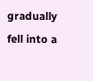gradually fell into a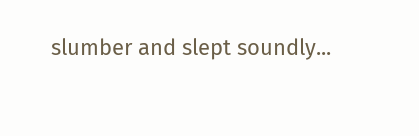slumber and slept soundly...